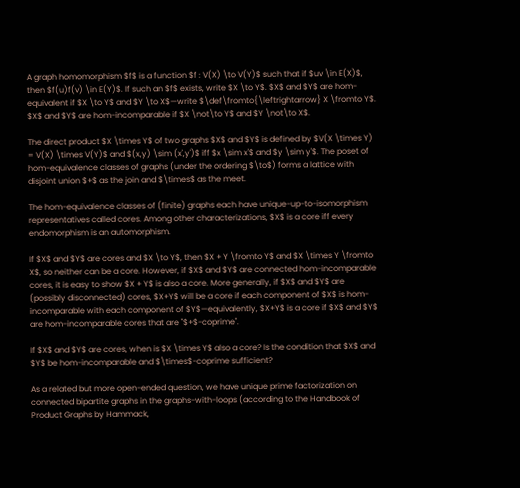A graph homomorphism $f$ is a function $f : V(X) \to V(Y)$ such that if $uv \in E(X)$, then $f(u)f(v) \in E(Y)$. If such an $f$ exists, write $X \to Y$. $X$ and $Y$ are hom-equivalent if $X \to Y$ and $Y \to X$—write $\def\fromto{\leftrightarrow} X \fromto Y$. $X$ and $Y$ are hom-incomparable if $X \not\to Y$ and $Y \not\to X$.

The direct product $X \times Y$ of two graphs $X$ and $Y$ is defined by $V(X \times Y) = V(X) \times V(Y)$ and $(x,y) \sim (x',y')$ iff $x \sim x'$ and $y \sim y'$. The poset of hom-equivalence classes of graphs (under the ordering $\to$) forms a lattice with disjoint union $+$ as the join and $\times$ as the meet.

The hom-equivalence classes of (finite) graphs each have unique-up-to-isomorphism representatives called cores. Among other characterizations, $X$ is a core iff every endomorphism is an automorphism.

If $X$ and $Y$ are cores and $X \to Y$, then $X + Y \fromto Y$ and $X \times Y \fromto X$, so neither can be a core. However, if $X$ and $Y$ are connected hom-incomparable cores, it is easy to show $X + Y$ is also a core. More generally, if $X$ and $Y$ are (possibly disconnected) cores, $X+Y$ will be a core if each component of $X$ is hom-incomparable with each component of $Y$—equivalently, $X+Y$ is a core if $X$ and $Y$ are hom-incomparable cores that are "$+$-coprime".

If $X$ and $Y$ are cores, when is $X \times Y$ also a core? Is the condition that $X$ and $Y$ be hom-incomparable and $\times$-coprime sufficient?

As a related but more open-ended question, we have unique prime factorization on connected bipartite graphs in the graphs-with-loops (according to the Handbook of Product Graphs by Hammack,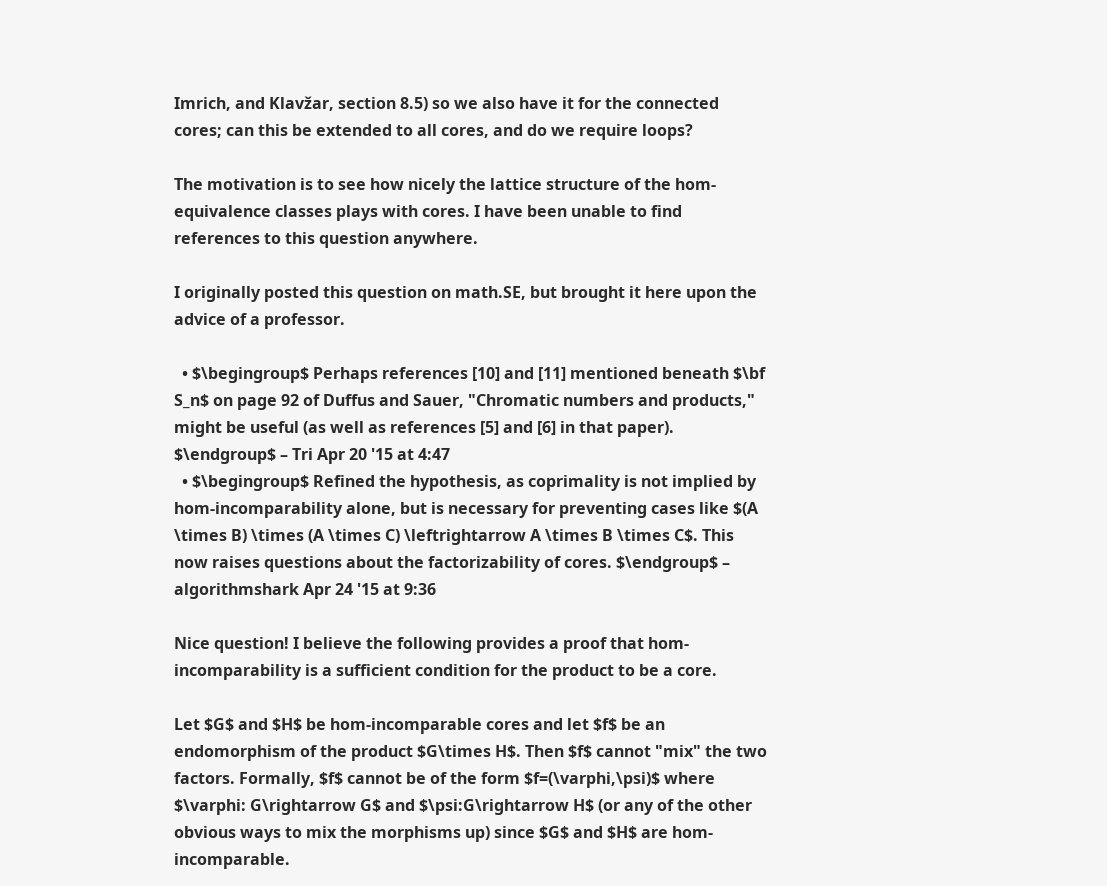Imrich, and Klavžar, section 8.5) so we also have it for the connected cores; can this be extended to all cores, and do we require loops?

The motivation is to see how nicely the lattice structure of the hom-equivalence classes plays with cores. I have been unable to find references to this question anywhere.

I originally posted this question on math.SE, but brought it here upon the advice of a professor.

  • $\begingroup$ Perhaps references [10] and [11] mentioned beneath $\bf S_n$ on page 92 of Duffus and Sauer, "Chromatic numbers and products," might be useful (as well as references [5] and [6] in that paper). $\endgroup$ – Tri Apr 20 '15 at 4:47
  • $\begingroup$ Refined the hypothesis, as coprimality is not implied by hom-incomparability alone, but is necessary for preventing cases like $(A \times B) \times (A \times C) \leftrightarrow A \times B \times C$. This now raises questions about the factorizability of cores. $\endgroup$ – algorithmshark Apr 24 '15 at 9:36

Nice question! I believe the following provides a proof that hom-incomparability is a sufficient condition for the product to be a core.

Let $G$ and $H$ be hom-incomparable cores and let $f$ be an endomorphism of the product $G\times H$. Then $f$ cannot "mix" the two factors. Formally, $f$ cannot be of the form $f=(\varphi,\psi)$ where $\varphi: G\rightarrow G$ and $\psi:G\rightarrow H$ (or any of the other obvious ways to mix the morphisms up) since $G$ and $H$ are hom-incomparable.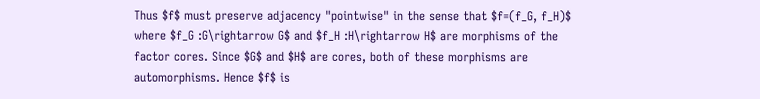Thus $f$ must preserve adjacency "pointwise" in the sense that $f=(f_G, f_H)$ where $f_G :G\rightarrow G$ and $f_H :H\rightarrow H$ are morphisms of the factor cores. Since $G$ and $H$ are cores, both of these morphisms are automorphisms. Hence $f$ is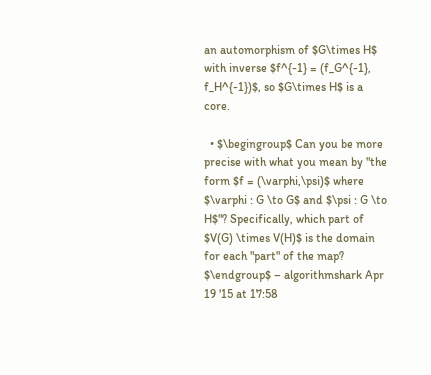an automorphism of $G\times H$ with inverse $f^{-1} = (f_G^{-1}, f_H^{-1})$, so $G\times H$ is a core.

  • $\begingroup$ Can you be more precise with what you mean by "the form $f = (\varphi,\psi)$ where $\varphi : G \to G$ and $\psi : G \to H$"? Specifically, which part of $V(G) \times V(H)$ is the domain for each "part" of the map? $\endgroup$ – algorithmshark Apr 19 '15 at 17:58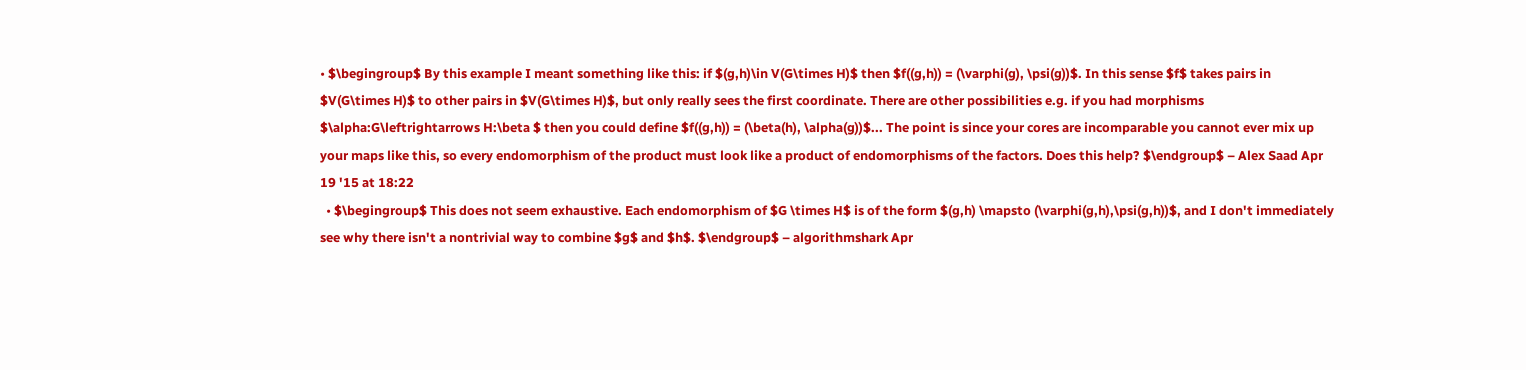• $\begingroup$ By this example I meant something like this: if $(g,h)\in V(G\times H)$ then $f((g,h)) = (\varphi(g), \psi(g))$. In this sense $f$ takes pairs in $V(G\times H)$ to other pairs in $V(G\times H)$, but only really sees the first coordinate. There are other possibilities e.g. if you had morphisms $\alpha:G\leftrightarrows H:\beta $ then you could define $f((g,h)) = (\beta(h), \alpha(g))$... The point is since your cores are incomparable you cannot ever mix up your maps like this, so every endomorphism of the product must look like a product of endomorphisms of the factors. Does this help? $\endgroup$ – Alex Saad Apr 19 '15 at 18:22
  • $\begingroup$ This does not seem exhaustive. Each endomorphism of $G \times H$ is of the form $(g,h) \mapsto (\varphi(g,h),\psi(g,h))$, and I don't immediately see why there isn't a nontrivial way to combine $g$ and $h$. $\endgroup$ – algorithmshark Apr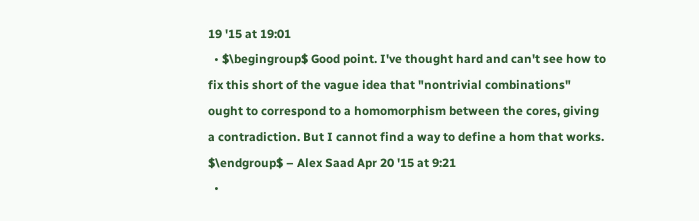19 '15 at 19:01
  • $\begingroup$ Good point. I've thought hard and can't see how to fix this short of the vague idea that "nontrivial combinations" ought to correspond to a homomorphism between the cores, giving a contradiction. But I cannot find a way to define a hom that works. $\endgroup$ – Alex Saad Apr 20 '15 at 9:21
  •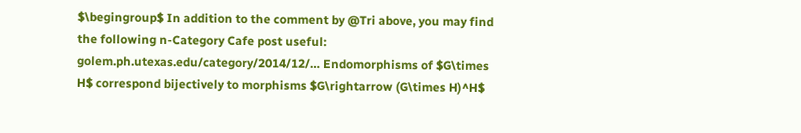$\begingroup$ In addition to the comment by @Tri above, you may find the following n-Category Cafe post useful: golem.ph.utexas.edu/category/2014/12/… Endomorphisms of $G\times H$ correspond bijectively to morphisms $G\rightarrow (G\times H)^H$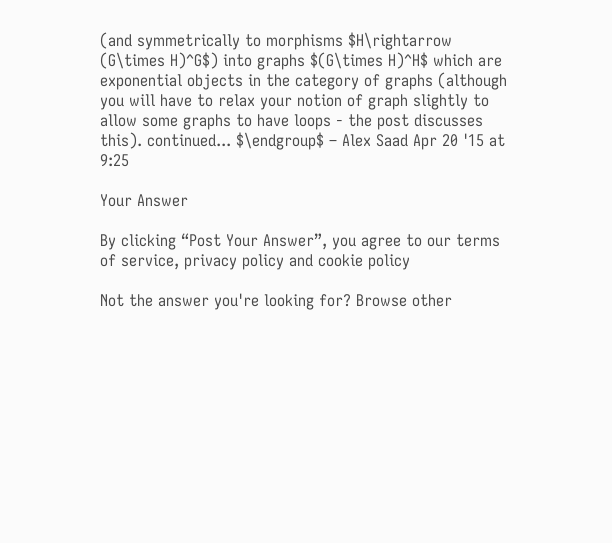(and symmetrically to morphisms $H\rightarrow (G\times H)^G$) into graphs $(G\times H)^H$ which are exponential objects in the category of graphs (although you will have to relax your notion of graph slightly to allow some graphs to have loops - the post discusses this). continued... $\endgroup$ – Alex Saad Apr 20 '15 at 9:25

Your Answer

By clicking “Post Your Answer”, you agree to our terms of service, privacy policy and cookie policy

Not the answer you're looking for? Browse other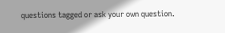questions tagged or ask your own question.